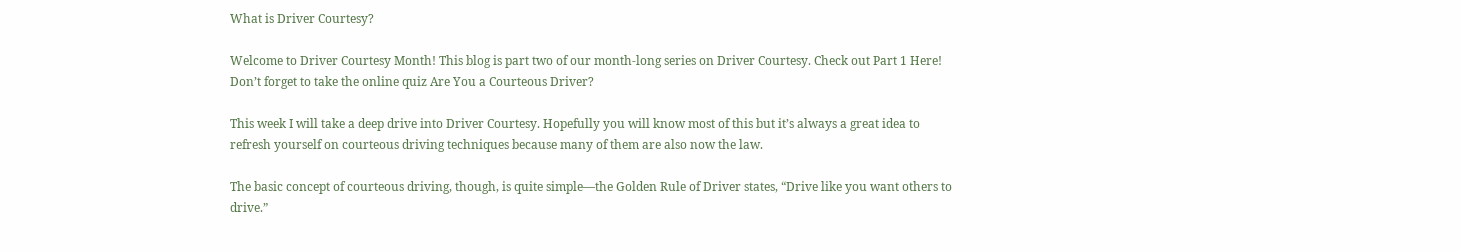What is Driver Courtesy?

Welcome to Driver Courtesy Month! This blog is part two of our month-long series on Driver Courtesy. Check out Part 1 Here! Don’t forget to take the online quiz Are You a Courteous Driver?

This week I will take a deep drive into Driver Courtesy. Hopefully you will know most of this but it’s always a great idea to refresh yourself on courteous driving techniques because many of them are also now the law.

The basic concept of courteous driving, though, is quite simple—the Golden Rule of Driver states, “Drive like you want others to drive.”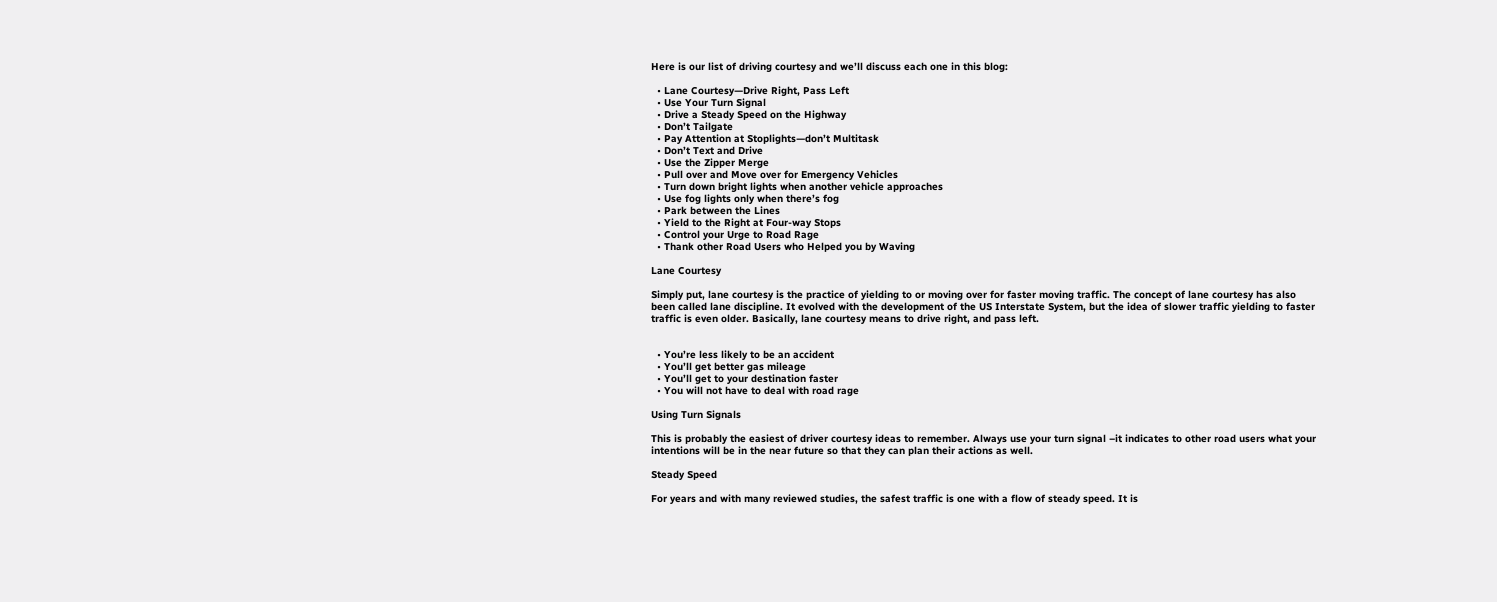Here is our list of driving courtesy and we’ll discuss each one in this blog:

  • Lane Courtesy—Drive Right, Pass Left
  • Use Your Turn Signal
  • Drive a Steady Speed on the Highway
  • Don’t Tailgate
  • Pay Attention at Stoplights—don’t Multitask
  • Don’t Text and Drive
  • Use the Zipper Merge
  • Pull over and Move over for Emergency Vehicles
  • Turn down bright lights when another vehicle approaches
  • Use fog lights only when there’s fog
  • Park between the Lines
  • Yield to the Right at Four-way Stops
  • Control your Urge to Road Rage
  • Thank other Road Users who Helped you by Waving

Lane Courtesy

Simply put, lane courtesy is the practice of yielding to or moving over for faster moving traffic. The concept of lane courtesy has also been called lane discipline. It evolved with the development of the US Interstate System, but the idea of slower traffic yielding to faster traffic is even older. Basically, lane courtesy means to drive right, and pass left.


  • You’re less likely to be an accident
  • You’ll get better gas mileage
  • You’ll get to your destination faster
  • You will not have to deal with road rage

Using Turn Signals

This is probably the easiest of driver courtesy ideas to remember. Always use your turn signal –it indicates to other road users what your intentions will be in the near future so that they can plan their actions as well.

Steady Speed

For years and with many reviewed studies, the safest traffic is one with a flow of steady speed. It is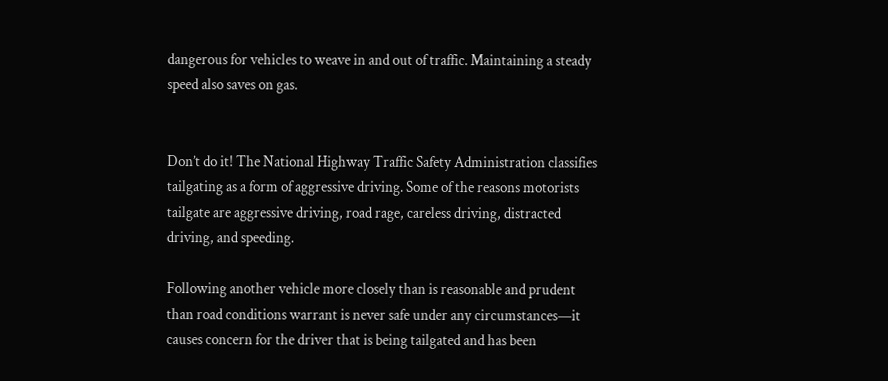dangerous for vehicles to weave in and out of traffic. Maintaining a steady speed also saves on gas.


Don’t do it! The National Highway Traffic Safety Administration classifies tailgating as a form of aggressive driving. Some of the reasons motorists tailgate are aggressive driving, road rage, careless driving, distracted driving, and speeding.

Following another vehicle more closely than is reasonable and prudent than road conditions warrant is never safe under any circumstances—it causes concern for the driver that is being tailgated and has been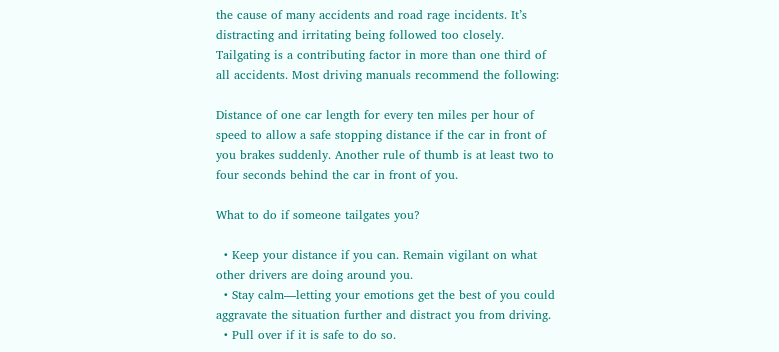the cause of many accidents and road rage incidents. It’s distracting and irritating being followed too closely. Tailgating is a contributing factor in more than one third of all accidents. Most driving manuals recommend the following:

Distance of one car length for every ten miles per hour of speed to allow a safe stopping distance if the car in front of you brakes suddenly. Another rule of thumb is at least two to four seconds behind the car in front of you.

What to do if someone tailgates you?

  • Keep your distance if you can. Remain vigilant on what other drivers are doing around you.
  • Stay calm—letting your emotions get the best of you could aggravate the situation further and distract you from driving.
  • Pull over if it is safe to do so.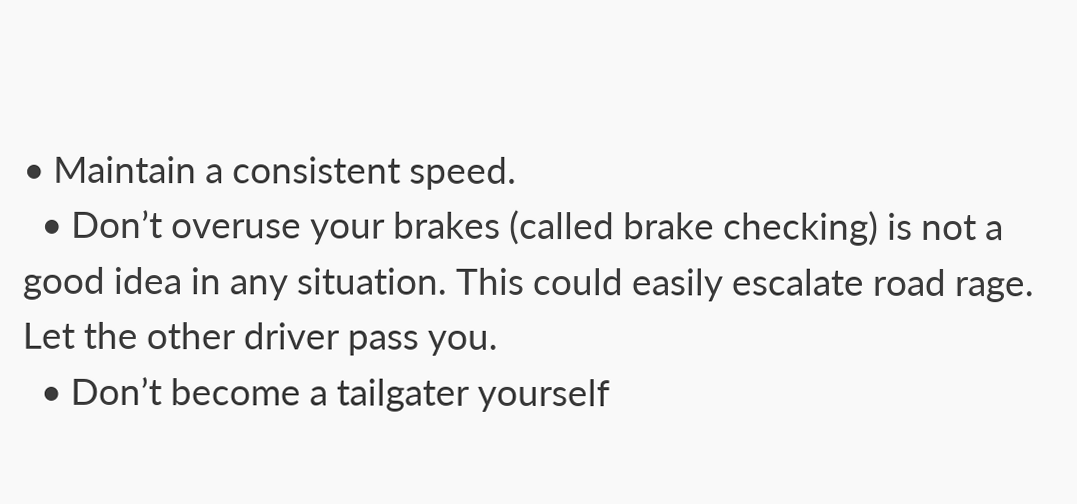• Maintain a consistent speed.
  • Don’t overuse your brakes (called brake checking) is not a good idea in any situation. This could easily escalate road rage. Let the other driver pass you.
  • Don’t become a tailgater yourself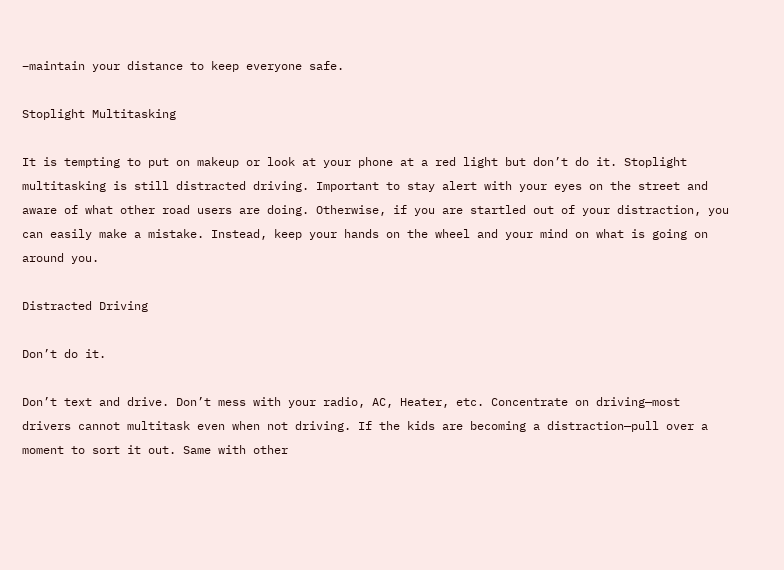–maintain your distance to keep everyone safe.

Stoplight Multitasking

It is tempting to put on makeup or look at your phone at a red light but don’t do it. Stoplight multitasking is still distracted driving. Important to stay alert with your eyes on the street and aware of what other road users are doing. Otherwise, if you are startled out of your distraction, you can easily make a mistake. Instead, keep your hands on the wheel and your mind on what is going on around you.

Distracted Driving

Don’t do it.

Don’t text and drive. Don’t mess with your radio, AC, Heater, etc. Concentrate on driving—most drivers cannot multitask even when not driving. If the kids are becoming a distraction—pull over a moment to sort it out. Same with other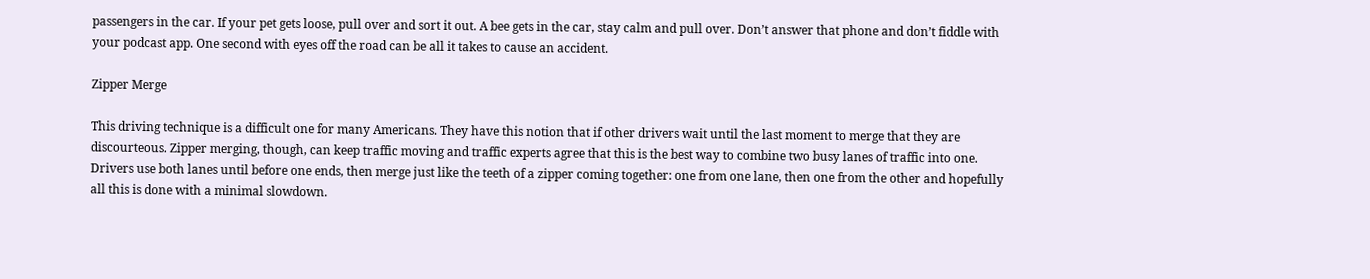passengers in the car. If your pet gets loose, pull over and sort it out. A bee gets in the car, stay calm and pull over. Don’t answer that phone and don’t fiddle with your podcast app. One second with eyes off the road can be all it takes to cause an accident.

Zipper Merge

This driving technique is a difficult one for many Americans. They have this notion that if other drivers wait until the last moment to merge that they are discourteous. Zipper merging, though, can keep traffic moving and traffic experts agree that this is the best way to combine two busy lanes of traffic into one. Drivers use both lanes until before one ends, then merge just like the teeth of a zipper coming together: one from one lane, then one from the other and hopefully all this is done with a minimal slowdown.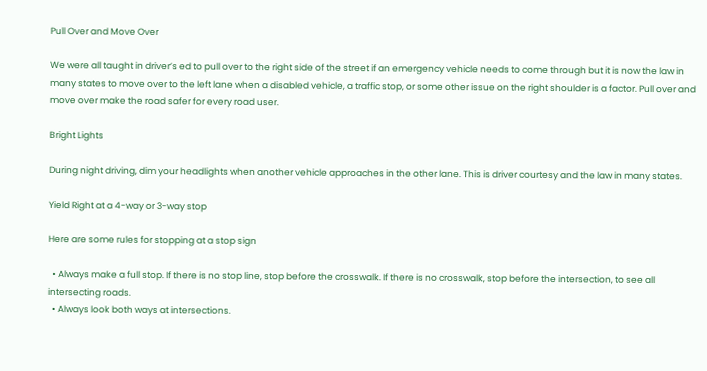Pull Over and Move Over

We were all taught in driver’s ed to pull over to the right side of the street if an emergency vehicle needs to come through but it is now the law in many states to move over to the left lane when a disabled vehicle, a traffic stop, or some other issue on the right shoulder is a factor. Pull over and move over make the road safer for every road user.

Bright Lights

During night driving, dim your headlights when another vehicle approaches in the other lane. This is driver courtesy and the law in many states.

Yield Right at a 4-way or 3-way stop

Here are some rules for stopping at a stop sign

  • Always make a full stop. If there is no stop line, stop before the crosswalk. If there is no crosswalk, stop before the intersection, to see all intersecting roads.
  • Always look both ways at intersections.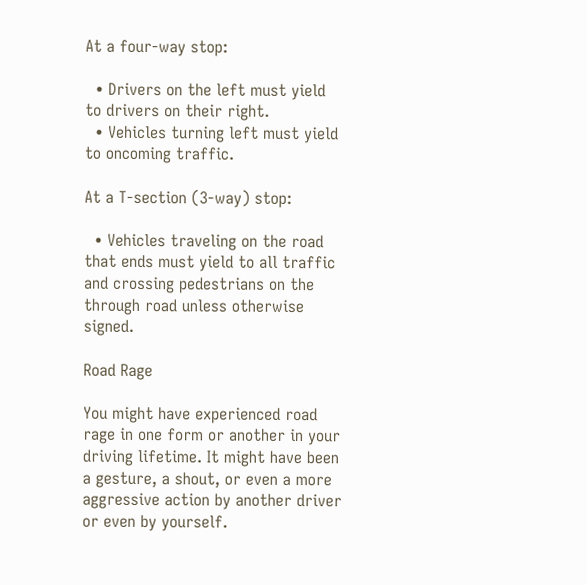At a four-way stop:

  • Drivers on the left must yield to drivers on their right.
  • Vehicles turning left must yield to oncoming traffic.

At a T-section (3-way) stop:

  • Vehicles traveling on the road that ends must yield to all traffic and crossing pedestrians on the through road unless otherwise signed.

Road Rage

You might have experienced road rage in one form or another in your driving lifetime. It might have been a gesture, a shout, or even a more aggressive action by another driver or even by yourself.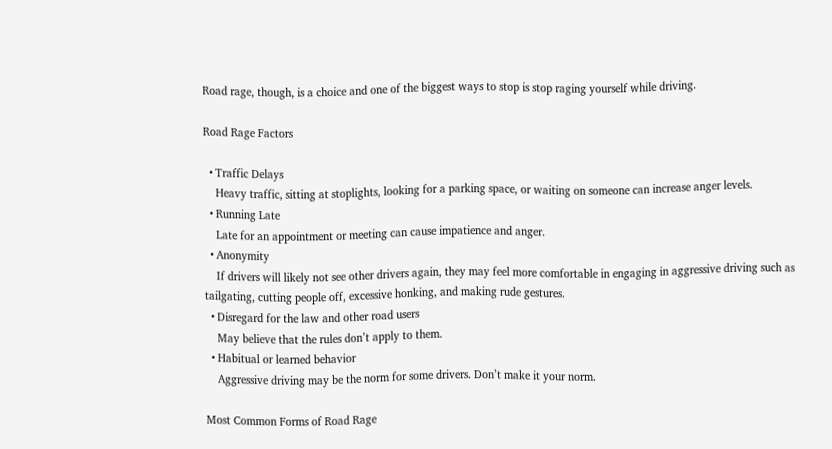Road rage, though, is a choice and one of the biggest ways to stop is stop raging yourself while driving.

Road Rage Factors

  • Traffic Delays
    Heavy traffic, sitting at stoplights, looking for a parking space, or waiting on someone can increase anger levels.
  • Running Late
    Late for an appointment or meeting can cause impatience and anger.
  • Anonymity
    If drivers will likely not see other drivers again, they may feel more comfortable in engaging in aggressive driving such as tailgating, cutting people off, excessive honking, and making rude gestures.
  • Disregard for the law and other road users
    May believe that the rules don’t apply to them.
  • Habitual or learned behavior
    Aggressive driving may be the norm for some drivers. Don’t make it your norm.

Most Common Forms of Road Rage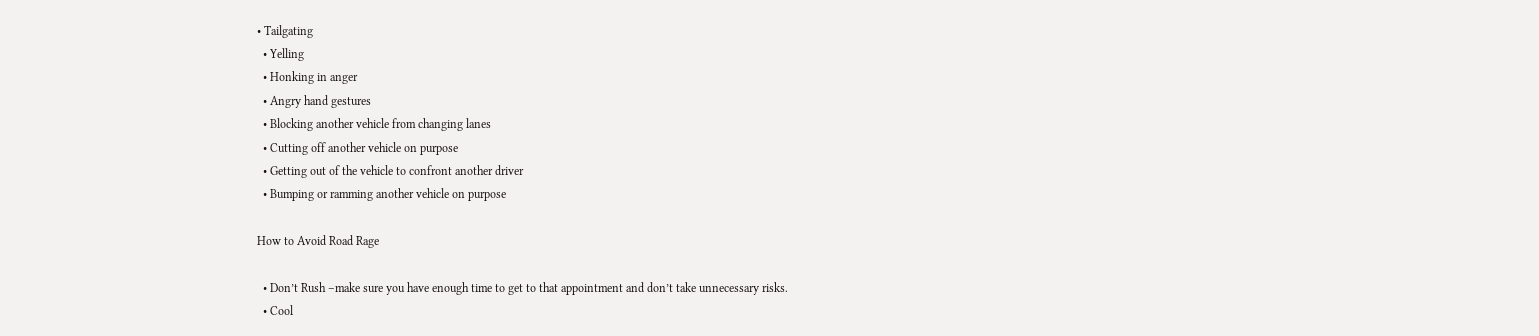• Tailgating
  • Yelling
  • Honking in anger
  • Angry hand gestures
  • Blocking another vehicle from changing lanes
  • Cutting off another vehicle on purpose
  • Getting out of the vehicle to confront another driver
  • Bumping or ramming another vehicle on purpose

How to Avoid Road Rage

  • Don’t Rush –make sure you have enough time to get to that appointment and don’t take unnecessary risks.
  • Cool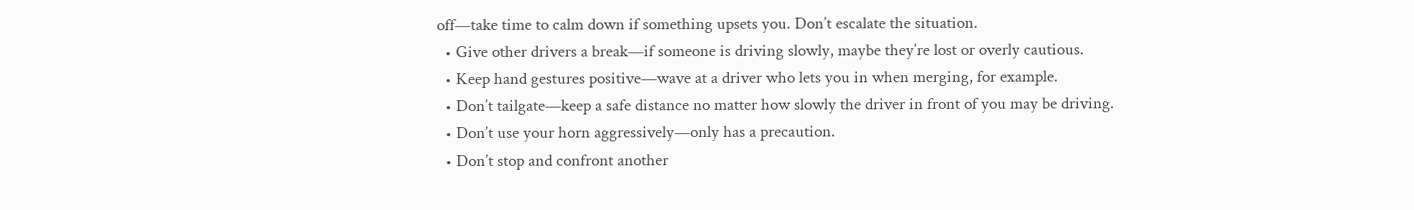off—take time to calm down if something upsets you. Don’t escalate the situation.
  • Give other drivers a break—if someone is driving slowly, maybe they’re lost or overly cautious.
  • Keep hand gestures positive—wave at a driver who lets you in when merging, for example.
  • Don’t tailgate—keep a safe distance no matter how slowly the driver in front of you may be driving.
  • Don’t use your horn aggressively—only has a precaution.
  • Don’t stop and confront another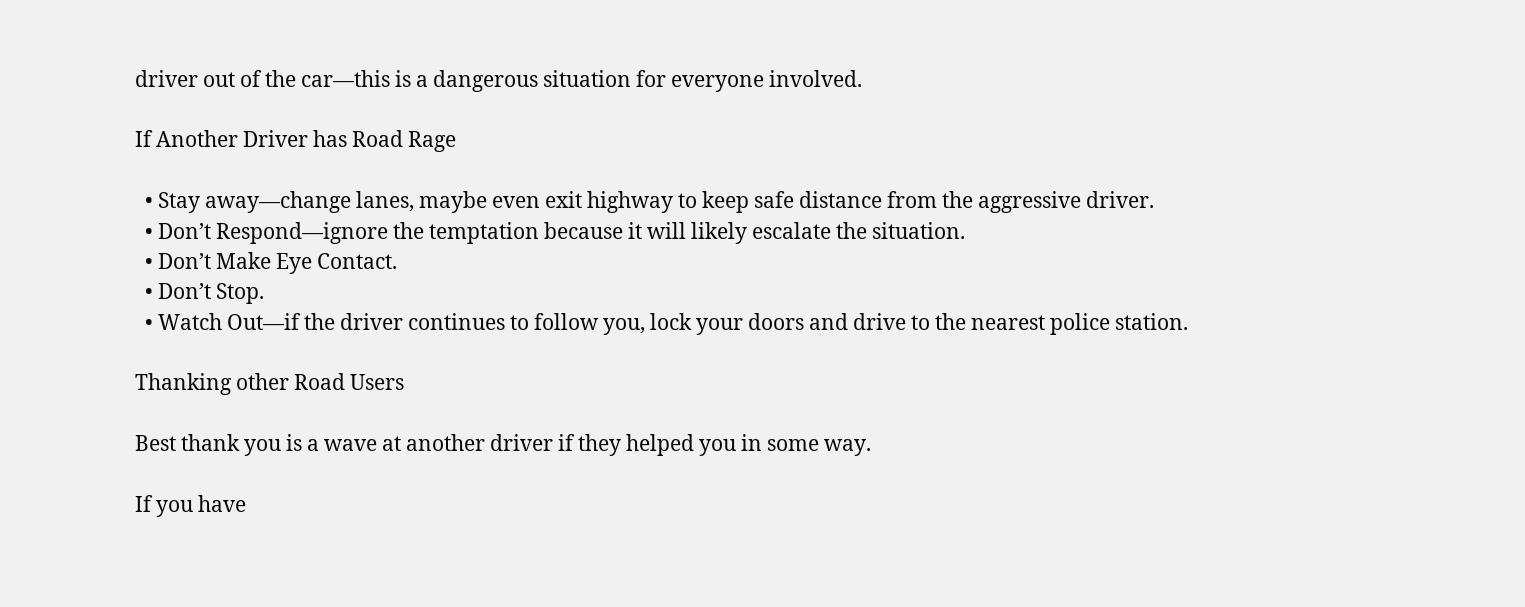driver out of the car—this is a dangerous situation for everyone involved.

If Another Driver has Road Rage

  • Stay away—change lanes, maybe even exit highway to keep safe distance from the aggressive driver.
  • Don’t Respond—ignore the temptation because it will likely escalate the situation.
  • Don’t Make Eye Contact.
  • Don’t Stop.
  • Watch Out—if the driver continues to follow you, lock your doors and drive to the nearest police station.

Thanking other Road Users

Best thank you is a wave at another driver if they helped you in some way.

If you have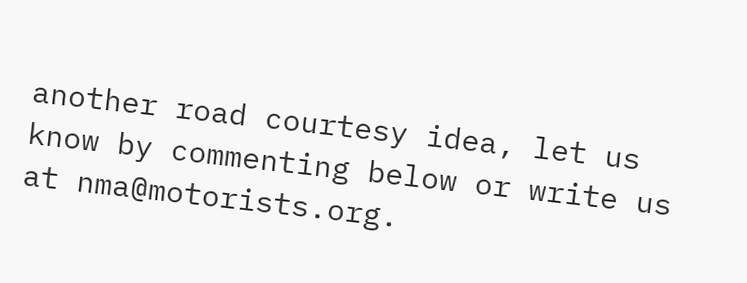another road courtesy idea, let us know by commenting below or write us at nma@motorists.org.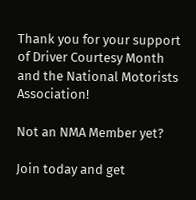Thank you for your support of Driver Courtesy Month and the National Motorists Association!

Not an NMA Member yet?

Join today and get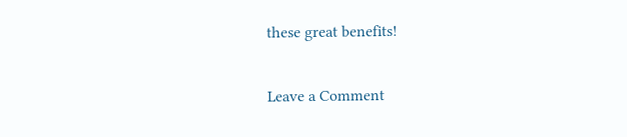these great benefits!

Leave a Comment